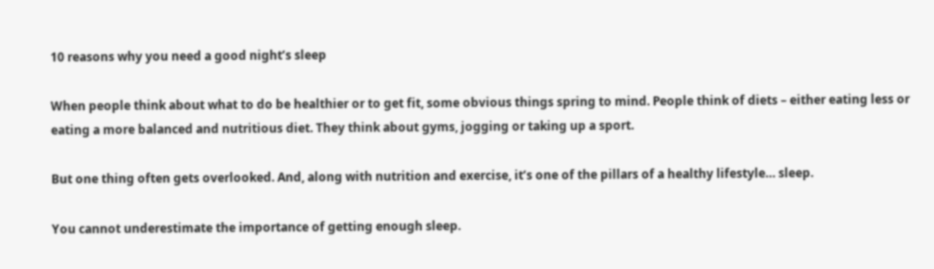10 reasons why you need a good night’s sleep

When people think about what to do be healthier or to get fit, some obvious things spring to mind. People think of diets – either eating less or eating a more balanced and nutritious diet. They think about gyms, jogging or taking up a sport.

But one thing often gets overlooked. And, along with nutrition and exercise, it’s one of the pillars of a healthy lifestyle… sleep.

You cannot underestimate the importance of getting enough sleep.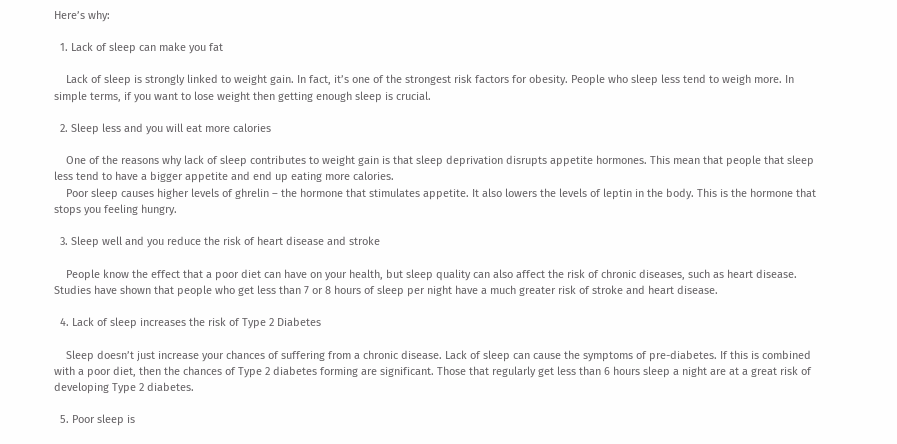Here’s why:

  1. Lack of sleep can make you fat

    Lack of sleep is strongly linked to weight gain. In fact, it’s one of the strongest risk factors for obesity. People who sleep less tend to weigh more. In simple terms, if you want to lose weight then getting enough sleep is crucial.

  2. Sleep less and you will eat more calories

    One of the reasons why lack of sleep contributes to weight gain is that sleep deprivation disrupts appetite hormones. This mean that people that sleep less tend to have a bigger appetite and end up eating more calories.
    Poor sleep causes higher levels of ghrelin – the hormone that stimulates appetite. It also lowers the levels of leptin in the body. This is the hormone that stops you feeling hungry.

  3. Sleep well and you reduce the risk of heart disease and stroke

    People know the effect that a poor diet can have on your health, but sleep quality can also affect the risk of chronic diseases, such as heart disease. Studies have shown that people who get less than 7 or 8 hours of sleep per night have a much greater risk of stroke and heart disease.

  4. Lack of sleep increases the risk of Type 2 Diabetes

    Sleep doesn’t just increase your chances of suffering from a chronic disease. Lack of sleep can cause the symptoms of pre-diabetes. If this is combined with a poor diet, then the chances of Type 2 diabetes forming are significant. Those that regularly get less than 6 hours sleep a night are at a great risk of developing Type 2 diabetes.

  5. Poor sleep is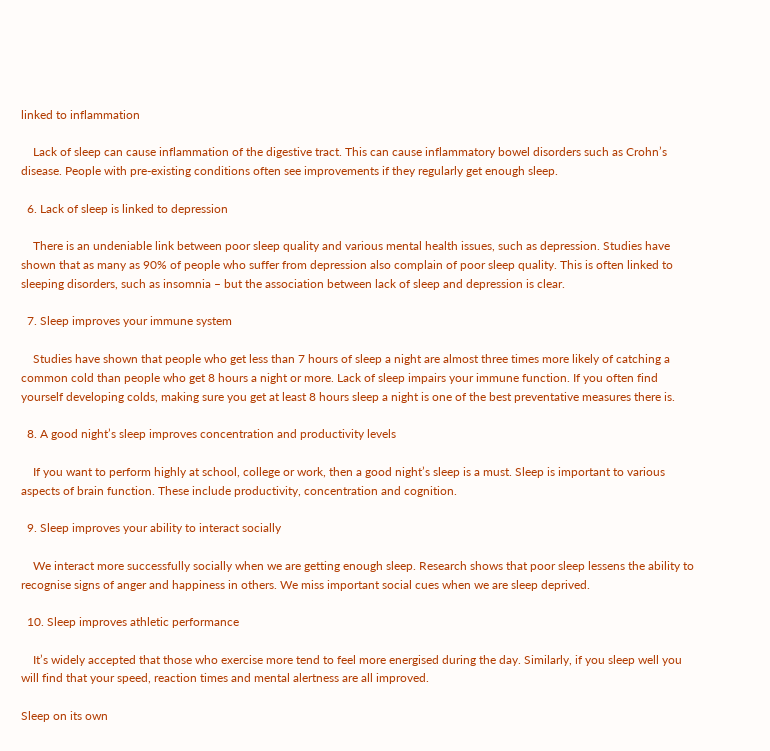linked to inflammation

    Lack of sleep can cause inflammation of the digestive tract. This can cause inflammatory bowel disorders such as Crohn’s disease. People with pre-existing conditions often see improvements if they regularly get enough sleep.

  6. Lack of sleep is linked to depression

    There is an undeniable link between poor sleep quality and various mental health issues, such as depression. Studies have shown that as many as 90% of people who suffer from depression also complain of poor sleep quality. This is often linked to sleeping disorders, such as insomnia – but the association between lack of sleep and depression is clear.

  7. Sleep improves your immune system

    Studies have shown that people who get less than 7 hours of sleep a night are almost three times more likely of catching a common cold than people who get 8 hours a night or more. Lack of sleep impairs your immune function. If you often find yourself developing colds, making sure you get at least 8 hours sleep a night is one of the best preventative measures there is.

  8. A good night’s sleep improves concentration and productivity levels

    If you want to perform highly at school, college or work, then a good night’s sleep is a must. Sleep is important to various aspects of brain function. These include productivity, concentration and cognition.

  9. Sleep improves your ability to interact socially

    We interact more successfully socially when we are getting enough sleep. Research shows that poor sleep lessens the ability to recognise signs of anger and happiness in others. We miss important social cues when we are sleep deprived.

  10. Sleep improves athletic performance

    It’s widely accepted that those who exercise more tend to feel more energised during the day. Similarly, if you sleep well you will find that your speed, reaction times and mental alertness are all improved.

Sleep on its own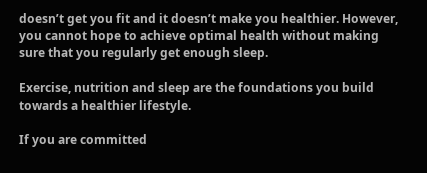doesn’t get you fit and it doesn’t make you healthier. However, you cannot hope to achieve optimal health without making sure that you regularly get enough sleep.

Exercise, nutrition and sleep are the foundations you build towards a healthier lifestyle.

If you are committed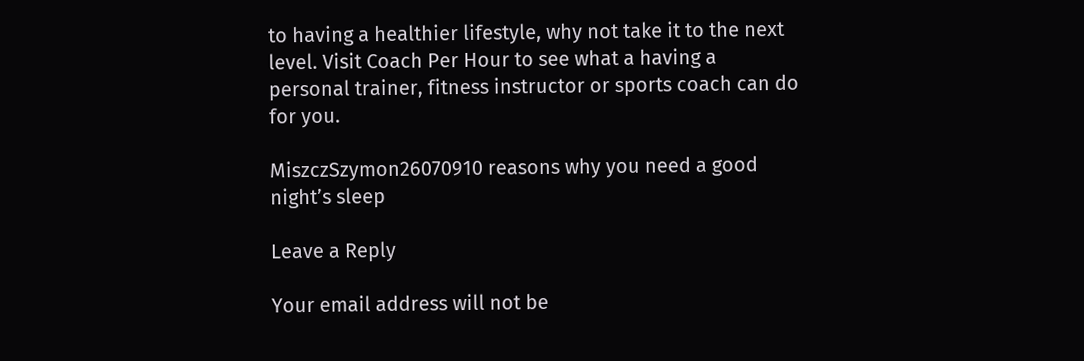to having a healthier lifestyle, why not take it to the next level. Visit Coach Per Hour to see what a having a personal trainer, fitness instructor or sports coach can do for you.

MiszczSzymon26070910 reasons why you need a good night’s sleep

Leave a Reply

Your email address will not be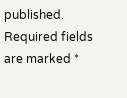published. Required fields are marked *